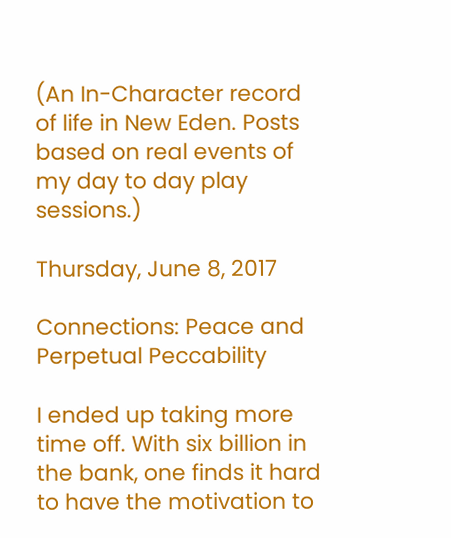(An In-Character record of life in New Eden. Posts based on real events of my day to day play sessions.)

Thursday, June 8, 2017

Connections: Peace and Perpetual Peccability

I ended up taking more time off. With six billion in the bank, one finds it hard to have the motivation to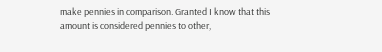make pennies in comparison. Granted I know that this amount is considered pennies to other,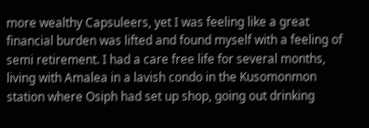more wealthy Capsuleers, yet I was feeling like a great financial burden was lifted and found myself with a feeling of semi retirement. I had a care free life for several months, living with Amalea in a lavish condo in the Kusomonmon station where Osiph had set up shop, going out drinking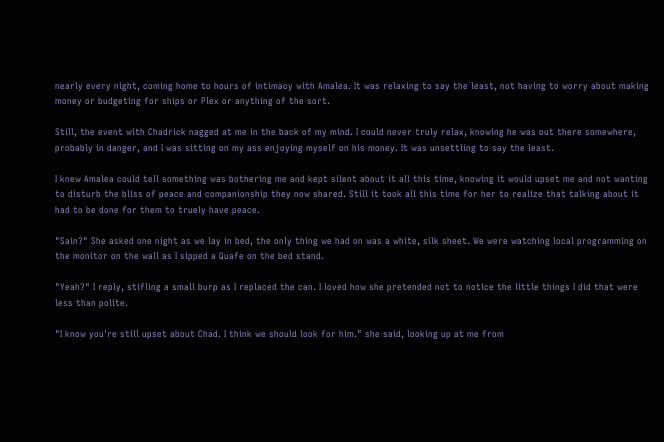nearly every night, coming home to hours of intimacy with Amalea. It was relaxing to say the least, not having to worry about making money or budgeting for ships or Plex or anything of the sort.

Still, the event with Chadrick nagged at me in the back of my mind. I could never truly relax, knowing he was out there somewhere, probably in danger, and I was sitting on my ass enjoying myself on his money. It was unsettling to say the least.

I knew Amalea could tell something was bothering me and kept silent about it all this time, knowing it would upset me and not wanting to disturb the bliss of peace and companionship they now shared. Still it took all this time for her to realize that talking about it had to be done for them to truely have peace.

"Sain?" She asked one night as we lay in bed, the only thing we had on was a white, silk sheet. We were watching local programming on the monitor on the wall as I sipped a Quafe on the bed stand.

"Yeah?" I reply, stifling a small burp as I replaced the can. I loved how she pretended not to notice the little things I did that were less than polite.

"I know you're still upset about Chad. I think we should look for him." she said, looking up at me from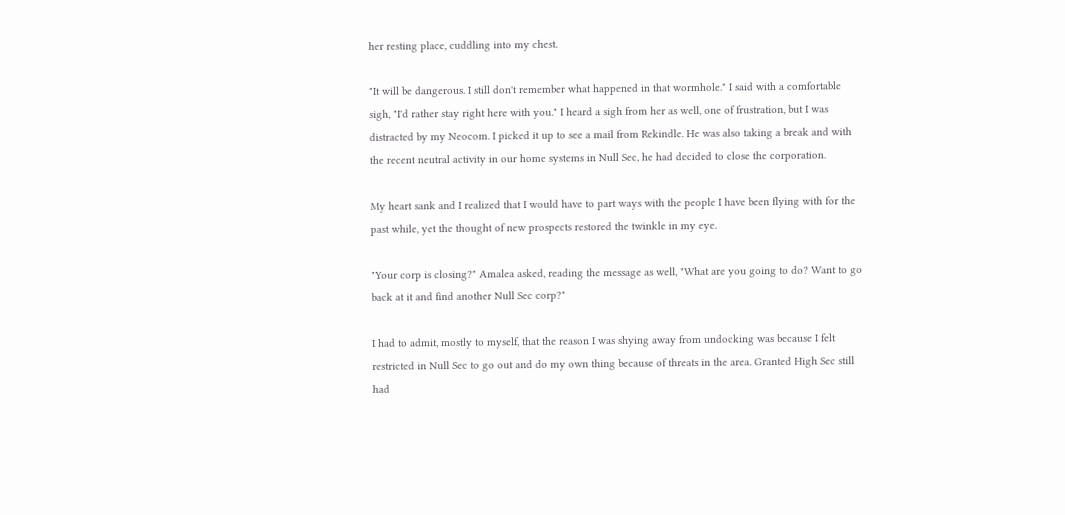her resting place, cuddling into my chest.

"It will be dangerous. I still don't remember what happened in that wormhole." I said with a comfortable sigh, "I'd rather stay right here with you." I heard a sigh from her as well, one of frustration, but I was distracted by my Neocom. I picked it up to see a mail from Rekindle. He was also taking a break and with the recent neutral activity in our home systems in Null Sec, he had decided to close the corporation.

My heart sank and I realized that I would have to part ways with the people I have been flying with for the past while, yet the thought of new prospects restored the twinkle in my eye.

"Your corp is closing?" Amalea asked, reading the message as well, "What are you going to do? Want to go back at it and find another Null Sec corp?"

I had to admit, mostly to myself, that the reason I was shying away from undocking was because I felt restricted in Null Sec to go out and do my own thing because of threats in the area. Granted High Sec still had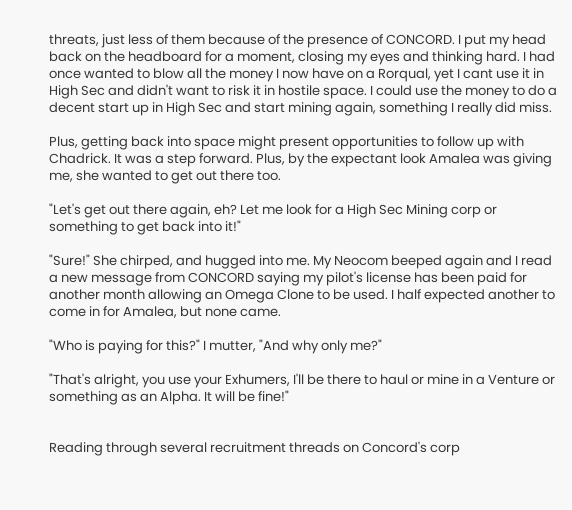threats, just less of them because of the presence of CONCORD. I put my head back on the headboard for a moment, closing my eyes and thinking hard. I had once wanted to blow all the money I now have on a Rorqual, yet I cant use it in High Sec and didn't want to risk it in hostile space. I could use the money to do a decent start up in High Sec and start mining again, something I really did miss.

Plus, getting back into space might present opportunities to follow up with Chadrick. It was a step forward. Plus, by the expectant look Amalea was giving me, she wanted to get out there too.

"Let's get out there again, eh? Let me look for a High Sec Mining corp or something to get back into it!"

"Sure!" She chirped, and hugged into me. My Neocom beeped again and I read a new message from CONCORD saying my pilot's license has been paid for another month allowing an Omega Clone to be used. I half expected another to come in for Amalea, but none came.

"Who is paying for this?" I mutter, "And why only me?"

"That's alright, you use your Exhumers, I'll be there to haul or mine in a Venture or something as an Alpha. It will be fine!"


Reading through several recruitment threads on Concord's corp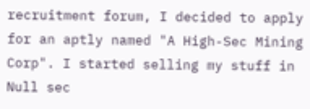recruitment forum, I decided to apply for an aptly named "A High-Sec Mining Corp". I started selling my stuff in Null sec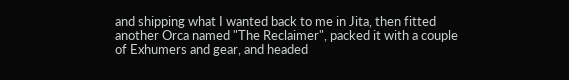and shipping what I wanted back to me in Jita, then fitted another Orca named "The Reclaimer", packed it with a couple of Exhumers and gear, and headed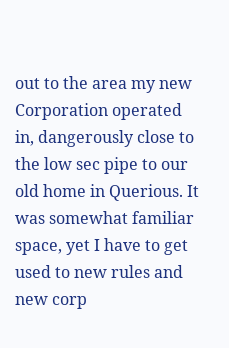out to the area my new Corporation operated in, dangerously close to the low sec pipe to our old home in Querious. It was somewhat familiar space, yet I have to get used to new rules and new corp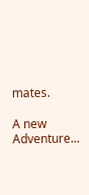mates.

A new Adventure...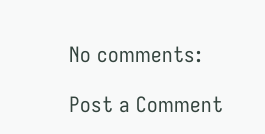No comments:

Post a Comment